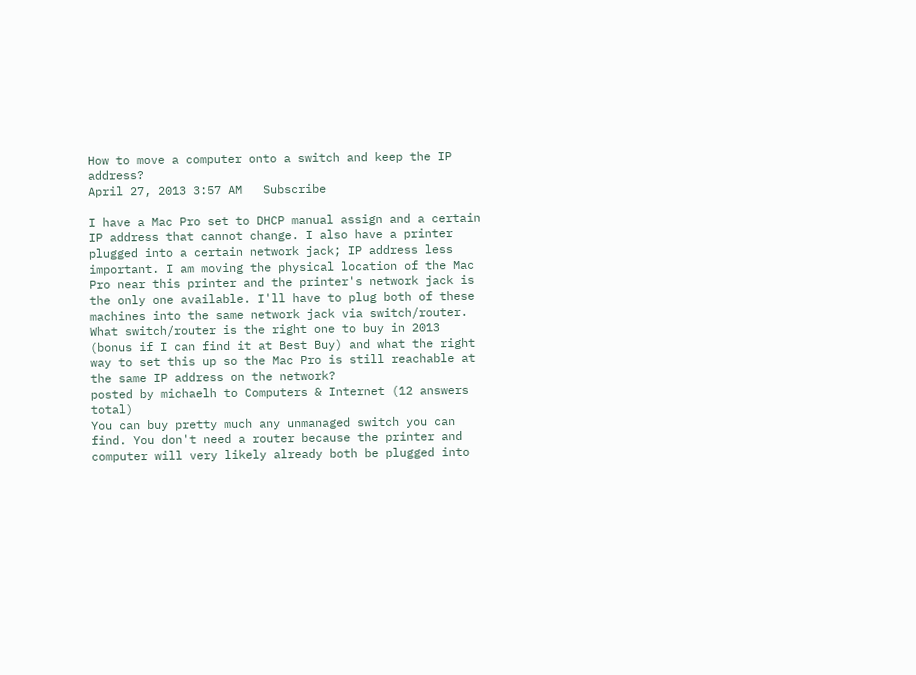How to move a computer onto a switch and keep the IP address?
April 27, 2013 3:57 AM   Subscribe

I have a Mac Pro set to DHCP manual assign and a certain IP address that cannot change. I also have a printer plugged into a certain network jack; IP address less important. I am moving the physical location of the Mac Pro near this printer and the printer's network jack is the only one available. I'll have to plug both of these machines into the same network jack via switch/router. What switch/router is the right one to buy in 2013 (bonus if I can find it at Best Buy) and what the right way to set this up so the Mac Pro is still reachable at the same IP address on the network?
posted by michaelh to Computers & Internet (12 answers total)
You can buy pretty much any unmanaged switch you can find. You don't need a router because the printer and computer will very likely already both be plugged into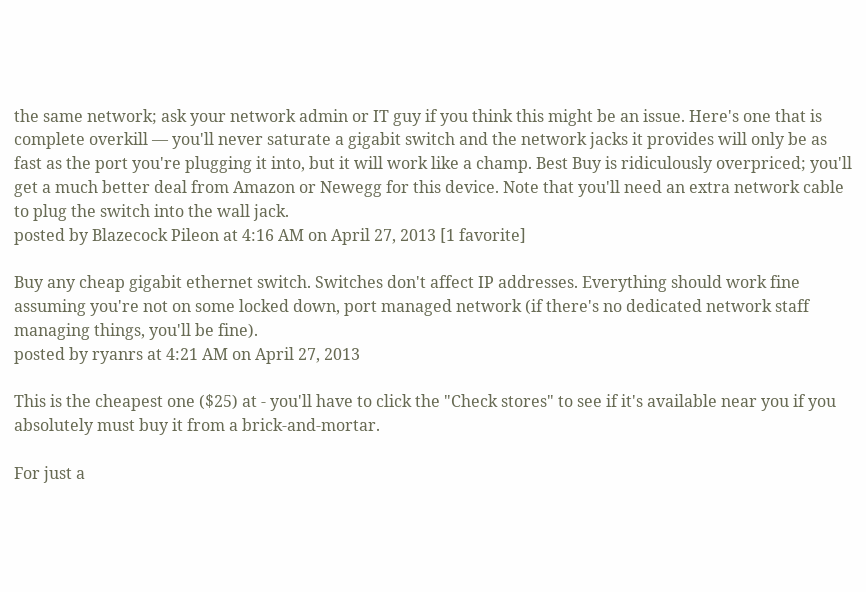the same network; ask your network admin or IT guy if you think this might be an issue. Here's one that is complete overkill — you'll never saturate a gigabit switch and the network jacks it provides will only be as fast as the port you're plugging it into, but it will work like a champ. Best Buy is ridiculously overpriced; you'll get a much better deal from Amazon or Newegg for this device. Note that you'll need an extra network cable to plug the switch into the wall jack.
posted by Blazecock Pileon at 4:16 AM on April 27, 2013 [1 favorite]

Buy any cheap gigabit ethernet switch. Switches don't affect IP addresses. Everything should work fine assuming you're not on some locked down, port managed network (if there's no dedicated network staff managing things, you'll be fine).
posted by ryanrs at 4:21 AM on April 27, 2013

This is the cheapest one ($25) at - you'll have to click the "Check stores" to see if it's available near you if you absolutely must buy it from a brick-and-mortar.

For just a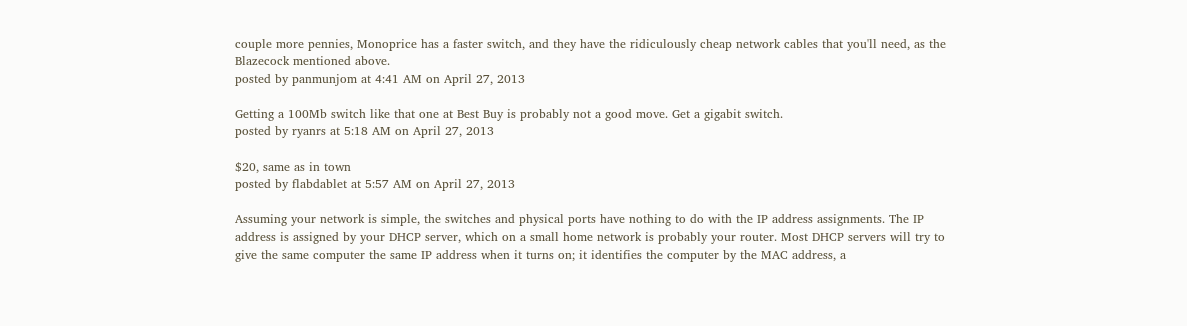couple more pennies, Monoprice has a faster switch, and they have the ridiculously cheap network cables that you'll need, as the Blazecock mentioned above.
posted by panmunjom at 4:41 AM on April 27, 2013

Getting a 100Mb switch like that one at Best Buy is probably not a good move. Get a gigabit switch.
posted by ryanrs at 5:18 AM on April 27, 2013

$20, same as in town
posted by flabdablet at 5:57 AM on April 27, 2013

Assuming your network is simple, the switches and physical ports have nothing to do with the IP address assignments. The IP address is assigned by your DHCP server, which on a small home network is probably your router. Most DHCP servers will try to give the same computer the same IP address when it turns on; it identifies the computer by the MAC address, a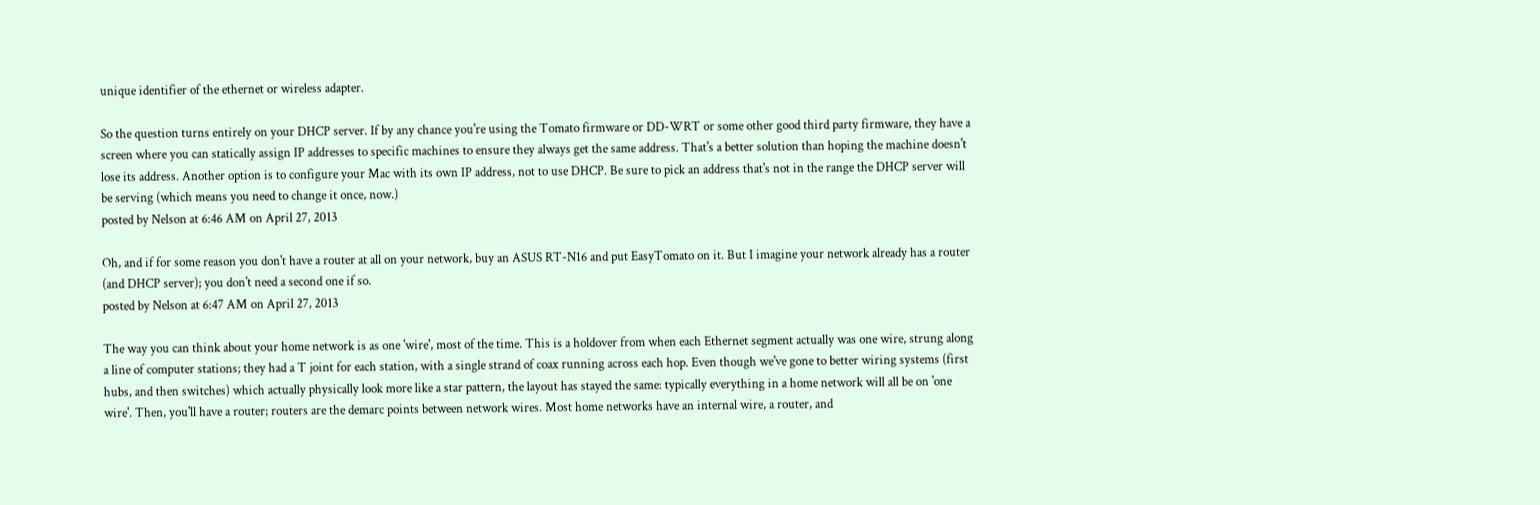unique identifier of the ethernet or wireless adapter.

So the question turns entirely on your DHCP server. If by any chance you're using the Tomato firmware or DD-WRT or some other good third party firmware, they have a screen where you can statically assign IP addresses to specific machines to ensure they always get the same address. That's a better solution than hoping the machine doesn't lose its address. Another option is to configure your Mac with its own IP address, not to use DHCP. Be sure to pick an address that's not in the range the DHCP server will be serving (which means you need to change it once, now.)
posted by Nelson at 6:46 AM on April 27, 2013

Oh, and if for some reason you don't have a router at all on your network, buy an ASUS RT-N16 and put EasyTomato on it. But I imagine your network already has a router (and DHCP server); you don't need a second one if so.
posted by Nelson at 6:47 AM on April 27, 2013

The way you can think about your home network is as one 'wire', most of the time. This is a holdover from when each Ethernet segment actually was one wire, strung along a line of computer stations; they had a T joint for each station, with a single strand of coax running across each hop. Even though we've gone to better wiring systems (first hubs, and then switches) which actually physically look more like a star pattern, the layout has stayed the same: typically everything in a home network will all be on 'one wire'. Then, you'll have a router; routers are the demarc points between network wires. Most home networks have an internal wire, a router, and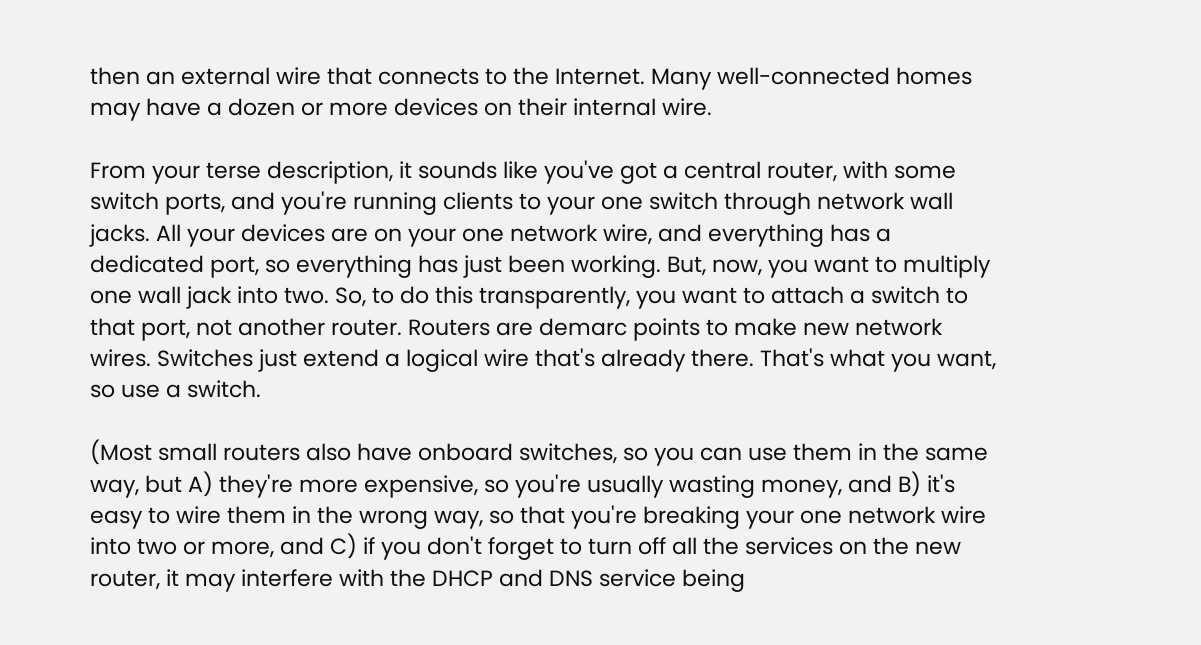then an external wire that connects to the Internet. Many well-connected homes may have a dozen or more devices on their internal wire.

From your terse description, it sounds like you've got a central router, with some switch ports, and you're running clients to your one switch through network wall jacks. All your devices are on your one network wire, and everything has a dedicated port, so everything has just been working. But, now, you want to multiply one wall jack into two. So, to do this transparently, you want to attach a switch to that port, not another router. Routers are demarc points to make new network wires. Switches just extend a logical wire that's already there. That's what you want, so use a switch.

(Most small routers also have onboard switches, so you can use them in the same way, but A) they're more expensive, so you're usually wasting money, and B) it's easy to wire them in the wrong way, so that you're breaking your one network wire into two or more, and C) if you don't forget to turn off all the services on the new router, it may interfere with the DHCP and DNS service being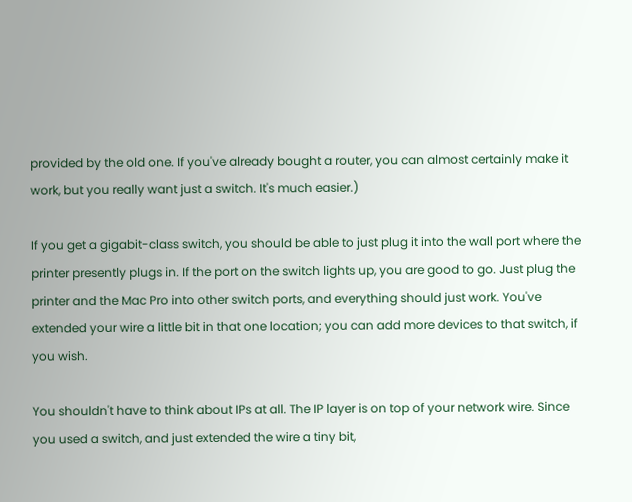provided by the old one. If you've already bought a router, you can almost certainly make it work, but you really want just a switch. It's much easier.)

If you get a gigabit-class switch, you should be able to just plug it into the wall port where the printer presently plugs in. If the port on the switch lights up, you are good to go. Just plug the printer and the Mac Pro into other switch ports, and everything should just work. You've extended your wire a little bit in that one location; you can add more devices to that switch, if you wish.

You shouldn't have to think about IPs at all. The IP layer is on top of your network wire. Since you used a switch, and just extended the wire a tiny bit,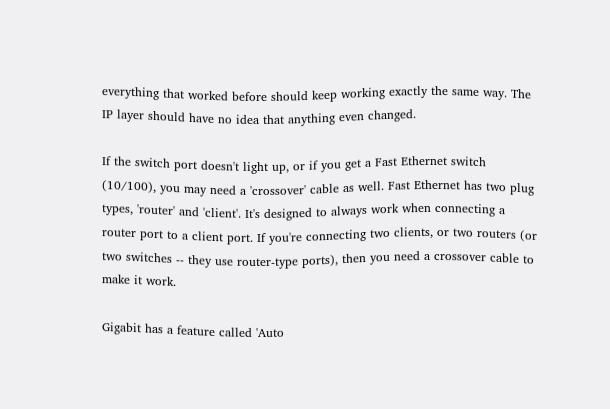everything that worked before should keep working exactly the same way. The IP layer should have no idea that anything even changed.

If the switch port doesn't light up, or if you get a Fast Ethernet switch (10/100), you may need a 'crossover' cable as well. Fast Ethernet has two plug types, 'router' and 'client'. It's designed to always work when connecting a router port to a client port. If you're connecting two clients, or two routers (or two switches -- they use router-type ports), then you need a crossover cable to make it work.

Gigabit has a feature called 'Auto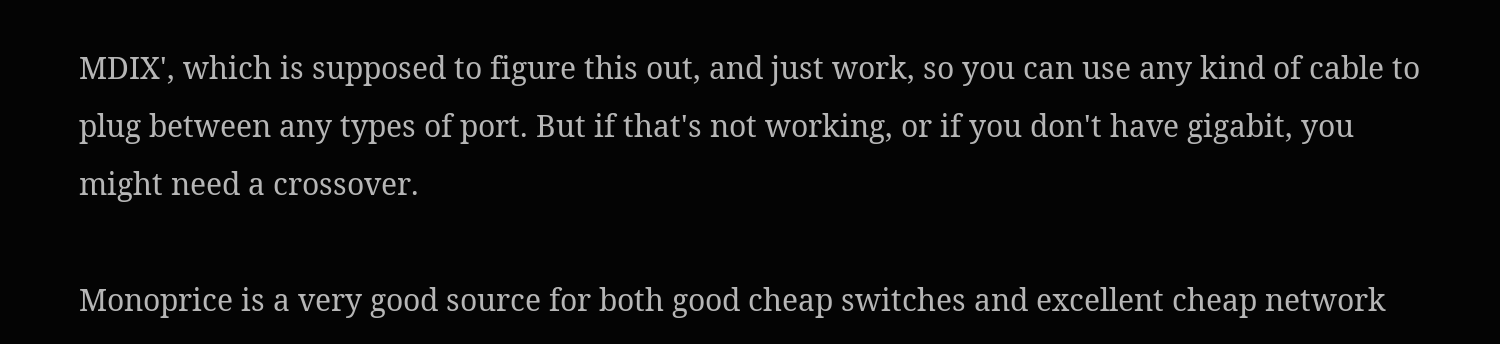MDIX', which is supposed to figure this out, and just work, so you can use any kind of cable to plug between any types of port. But if that's not working, or if you don't have gigabit, you might need a crossover.

Monoprice is a very good source for both good cheap switches and excellent cheap network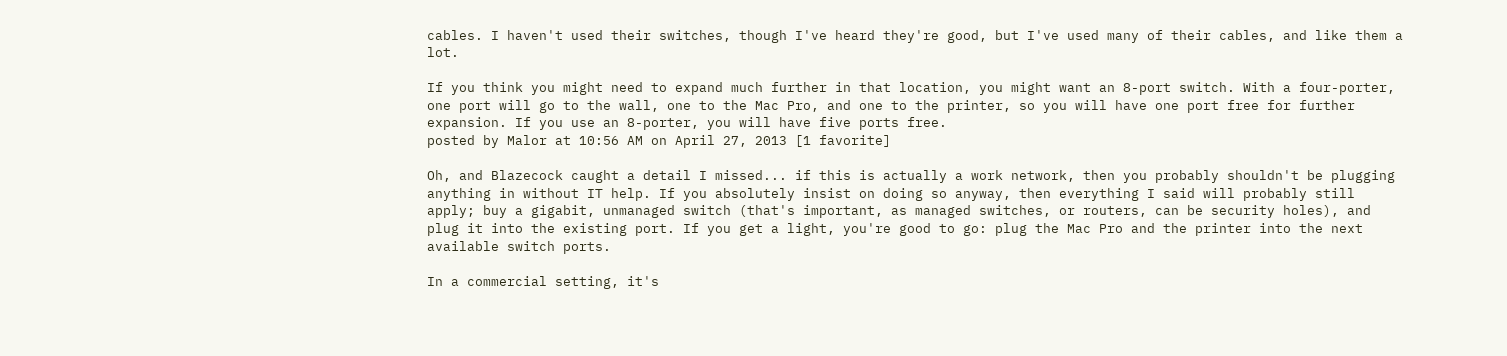cables. I haven't used their switches, though I've heard they're good, but I've used many of their cables, and like them a lot.

If you think you might need to expand much further in that location, you might want an 8-port switch. With a four-porter, one port will go to the wall, one to the Mac Pro, and one to the printer, so you will have one port free for further expansion. If you use an 8-porter, you will have five ports free.
posted by Malor at 10:56 AM on April 27, 2013 [1 favorite]

Oh, and Blazecock caught a detail I missed... if this is actually a work network, then you probably shouldn't be plugging anything in without IT help. If you absolutely insist on doing so anyway, then everything I said will probably still apply; buy a gigabit, unmanaged switch (that's important, as managed switches, or routers, can be security holes), and plug it into the existing port. If you get a light, you're good to go: plug the Mac Pro and the printer into the next available switch ports.

In a commercial setting, it's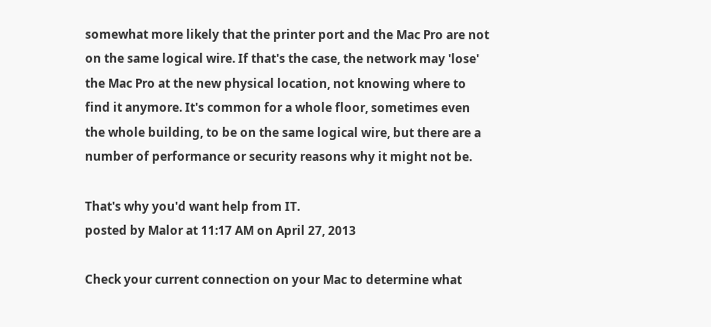somewhat more likely that the printer port and the Mac Pro are not on the same logical wire. If that's the case, the network may 'lose' the Mac Pro at the new physical location, not knowing where to find it anymore. It's common for a whole floor, sometimes even the whole building, to be on the same logical wire, but there are a number of performance or security reasons why it might not be.

That's why you'd want help from IT.
posted by Malor at 11:17 AM on April 27, 2013

Check your current connection on your Mac to determine what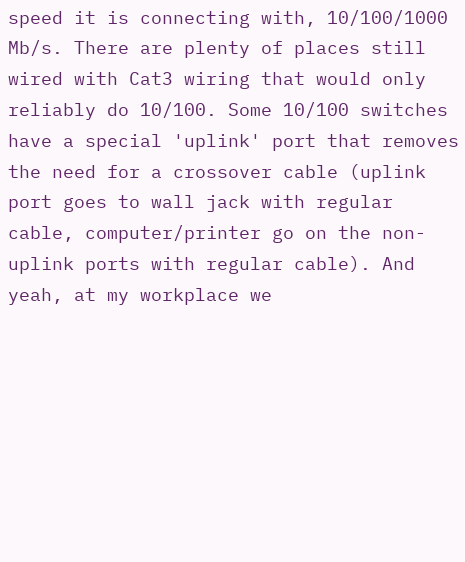speed it is connecting with, 10/100/1000 Mb/s. There are plenty of places still wired with Cat3 wiring that would only reliably do 10/100. Some 10/100 switches have a special 'uplink' port that removes the need for a crossover cable (uplink port goes to wall jack with regular cable, computer/printer go on the non-uplink ports with regular cable). And yeah, at my workplace we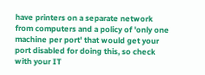have printers on a separate network from computers and a policy of 'only one machine per port' that would get your port disabled for doing this, so check with your IT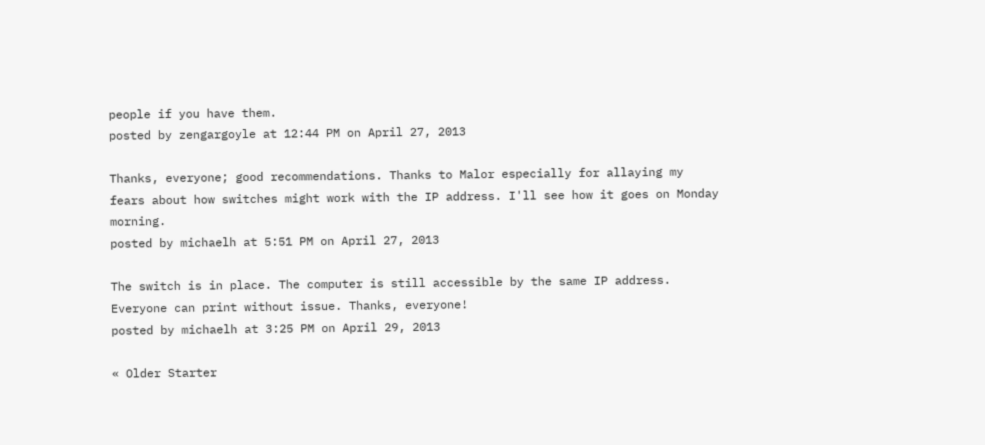people if you have them.
posted by zengargoyle at 12:44 PM on April 27, 2013

Thanks, everyone; good recommendations. Thanks to Malor especially for allaying my fears about how switches might work with the IP address. I'll see how it goes on Monday morning.
posted by michaelh at 5:51 PM on April 27, 2013

The switch is in place. The computer is still accessible by the same IP address. Everyone can print without issue. Thanks, everyone!
posted by michaelh at 3:25 PM on April 29, 2013

« Older Starter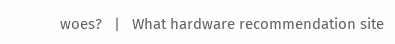woes?   |   What hardware recommendation site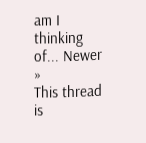am I thinking of... Newer »
This thread is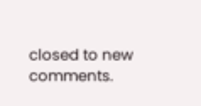closed to new comments.